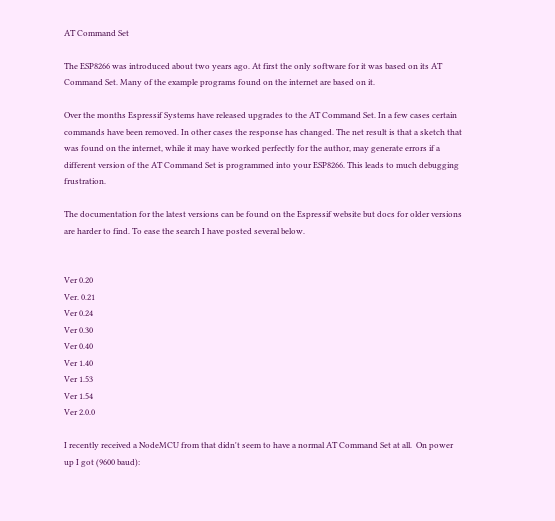AT Command Set

The ESP8266 was introduced about two years ago. At first the only software for it was based on its AT Command Set. Many of the example programs found on the internet are based on it.

Over the months Espressif Systems have released upgrades to the AT Command Set. In a few cases certain commands have been removed. In other cases the response has changed. The net result is that a sketch that was found on the internet, while it may have worked perfectly for the author, may generate errors if a different version of the AT Command Set is programmed into your ESP8266. This leads to much debugging frustration.

The documentation for the latest versions can be found on the Espressif website but docs for older versions are harder to find. To ease the search I have posted several below.


Ver 0.20
Ver. 0.21
Ver 0.24
Ver 0.30
Ver 0.40
Ver 1.40
Ver 1.53
Ver 1.54
Ver 2.0.0

I recently received a NodeMCU from that didn't seem to have a normal AT Command Set at all.  On power up I got (9600 baud):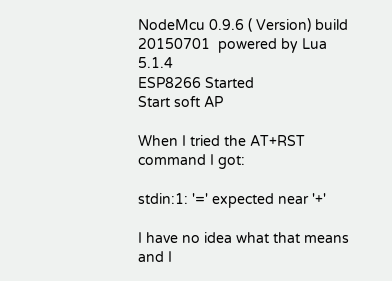NodeMcu 0.9.6 ( Version) build 20150701  powered by Lua 5.1.4
ESP8266 Started
Start soft AP

When I tried the AT+RST command I got:

stdin:1: '=' expected near '+'

I have no idea what that means and I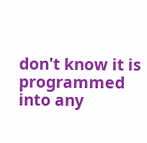don't know it is programmed into any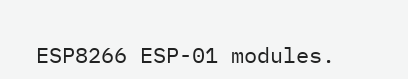ESP8266 ESP-01 modules.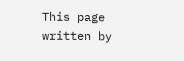This page written by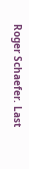Roger Schaefer. Last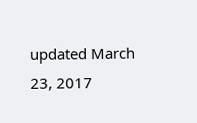updated March 23, 2017